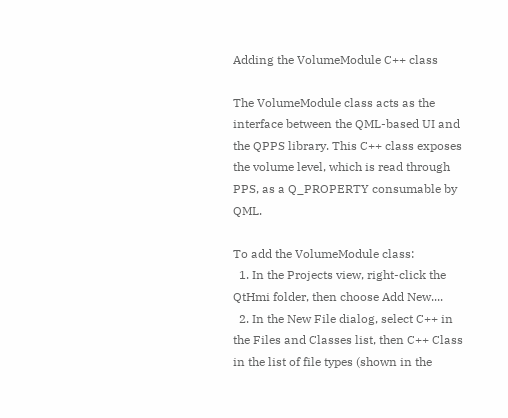Adding the VolumeModule C++ class

The VolumeModule class acts as the interface between the QML-based UI and the QPPS library. This C++ class exposes the volume level, which is read through PPS, as a Q_PROPERTY consumable by QML.

To add the VolumeModule class:
  1. In the Projects view, right-click the QtHmi folder, then choose Add New....
  2. In the New File dialog, select C++ in the Files and Classes list, then C++ Class in the list of file types (shown in the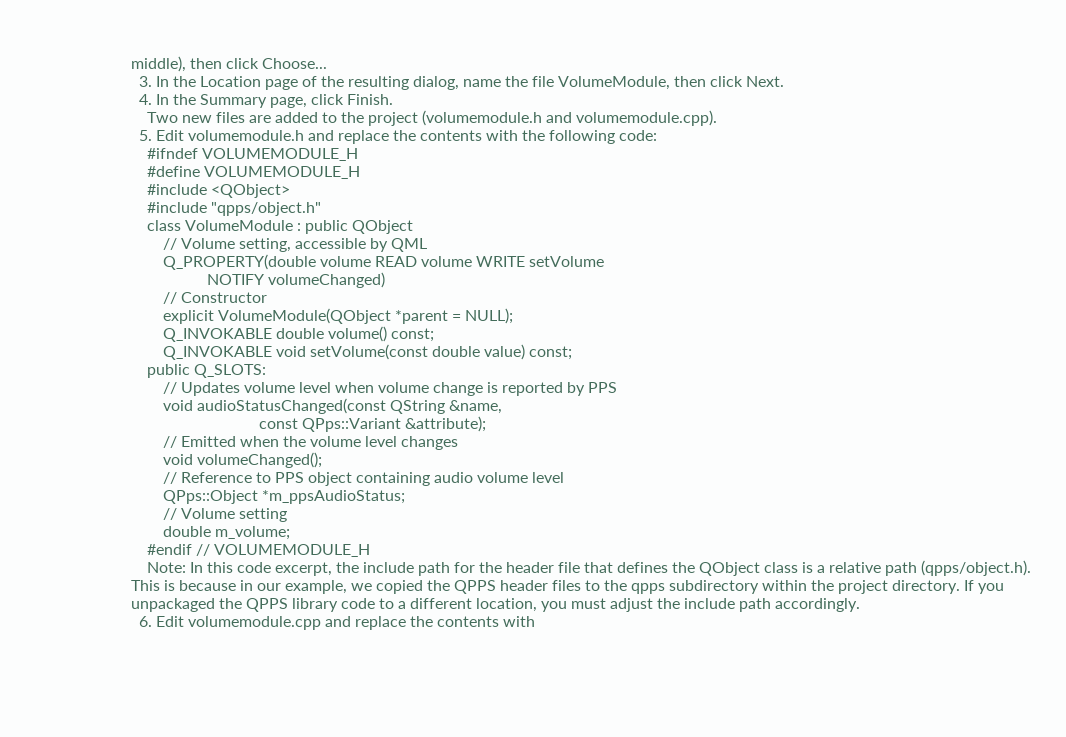middle), then click Choose...
  3. In the Location page of the resulting dialog, name the file VolumeModule, then click Next.
  4. In the Summary page, click Finish.
    Two new files are added to the project (volumemodule.h and volumemodule.cpp).
  5. Edit volumemodule.h and replace the contents with the following code:
    #ifndef VOLUMEMODULE_H
    #define VOLUMEMODULE_H
    #include <QObject>
    #include "qpps/object.h"
    class VolumeModule : public QObject
        // Volume setting, accessible by QML
        Q_PROPERTY(double volume READ volume WRITE setVolume
                   NOTIFY volumeChanged)
        // Constructor
        explicit VolumeModule(QObject *parent = NULL);
        Q_INVOKABLE double volume() const;
        Q_INVOKABLE void setVolume(const double value) const;
    public Q_SLOTS:
        // Updates volume level when volume change is reported by PPS
        void audioStatusChanged(const QString &name,
                                const QPps::Variant &attribute);
        // Emitted when the volume level changes
        void volumeChanged();
        // Reference to PPS object containing audio volume level
        QPps::Object *m_ppsAudioStatus;
        // Volume setting
        double m_volume;
    #endif // VOLUMEMODULE_H
    Note: In this code excerpt, the include path for the header file that defines the QObject class is a relative path (qpps/object.h). This is because in our example, we copied the QPPS header files to the qpps subdirectory within the project directory. If you unpackaged the QPPS library code to a different location, you must adjust the include path accordingly.
  6. Edit volumemodule.cpp and replace the contents with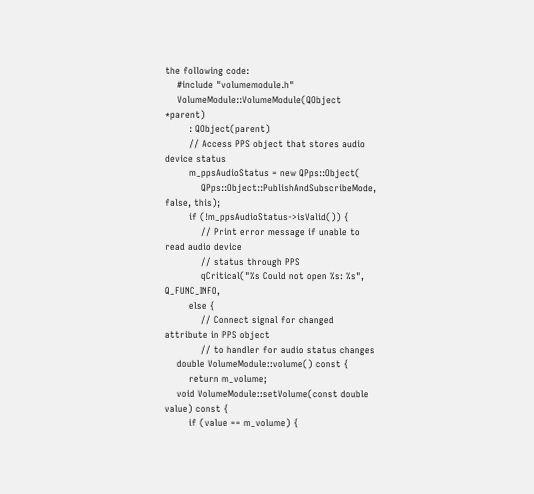the following code:
    #include "volumemodule.h"
    VolumeModule::VolumeModule(QObject *parent)
        : QObject(parent)
        // Access PPS object that stores audio device status
        m_ppsAudioStatus = new QPps::Object(
            QPps::Object::PublishAndSubscribeMode, false, this);
        if (!m_ppsAudioStatus->isValid()) {
            // Print error message if unable to read audio device
            // status through PPS
            qCritical("%s Could not open %s: %s", Q_FUNC_INFO,
        else {
            // Connect signal for changed attribute in PPS object
            // to handler for audio status changes
    double VolumeModule::volume() const {
        return m_volume;
    void VolumeModule::setVolume(const double value) const {
        if (value == m_volume) {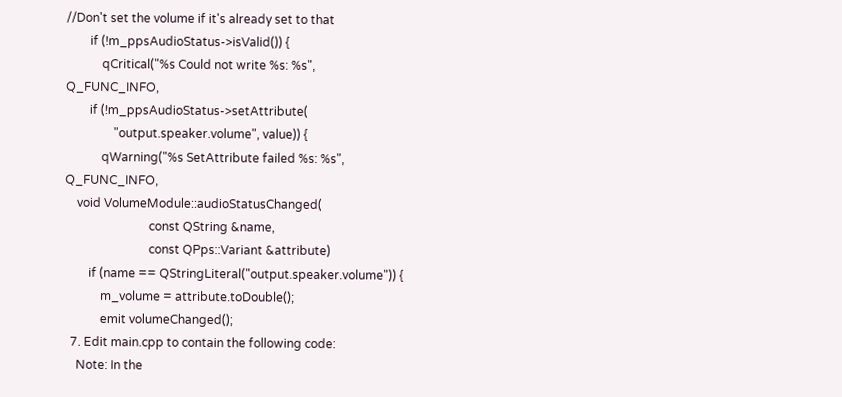//Don't set the volume if it's already set to that
        if (!m_ppsAudioStatus->isValid()) {
            qCritical("%s Could not write %s: %s", Q_FUNC_INFO,
        if (!m_ppsAudioStatus->setAttribute(
                "output.speaker.volume", value)) {
            qWarning("%s SetAttribute failed %s: %s", Q_FUNC_INFO,
    void VolumeModule::audioStatusChanged(
                            const QString &name,
                            const QPps::Variant &attribute)
        if (name == QStringLiteral("output.speaker.volume")) {
            m_volume = attribute.toDouble();
            emit volumeChanged();
  7. Edit main.cpp to contain the following code:
    Note: In the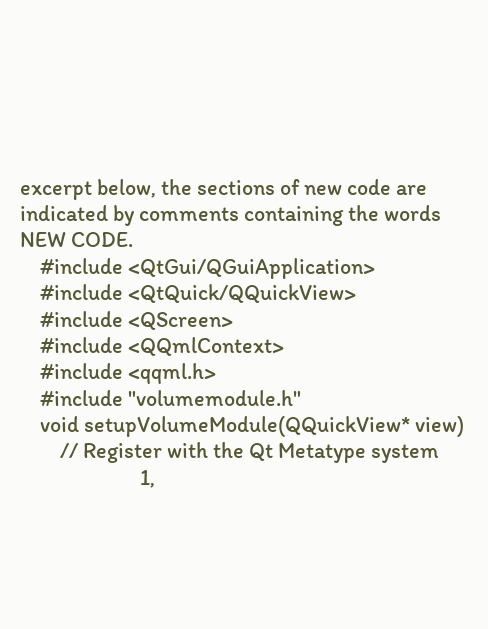excerpt below, the sections of new code are indicated by comments containing the words NEW CODE.
    #include <QtGui/QGuiApplication>
    #include <QtQuick/QQuickView>
    #include <QScreen>
    #include <QQmlContext>
    #include <qqml.h>
    #include "volumemodule.h"
    void setupVolumeModule(QQuickView* view)
        // Register with the Qt Metatype system
                        1,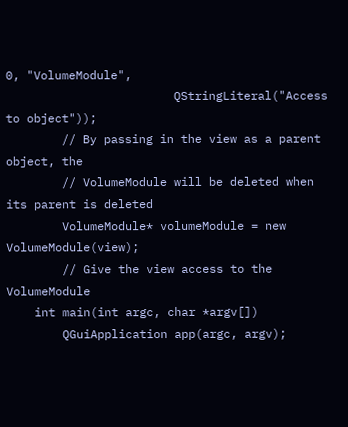0, "VolumeModule",
                        QStringLiteral("Access to object"));
        // By passing in the view as a parent object, the
        // VolumeModule will be deleted when its parent is deleted
        VolumeModule* volumeModule = new VolumeModule(view);
        // Give the view access to the VolumeModule
    int main(int argc, char *argv[])
        QGuiApplication app(argc, argv);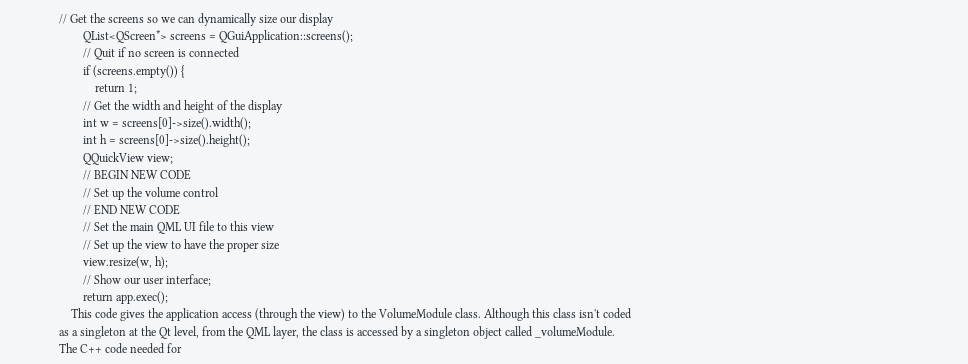// Get the screens so we can dynamically size our display
        QList<QScreen*> screens = QGuiApplication::screens();
        // Quit if no screen is connected
        if (screens.empty()) {
            return 1;
        // Get the width and height of the display
        int w = screens[0]->size().width();
        int h = screens[0]->size().height();
        QQuickView view;
        // BEGIN NEW CODE
        // Set up the volume control
        // END NEW CODE
        // Set the main QML UI file to this view
        // Set up the view to have the proper size
        view.resize(w, h);
        // Show our user interface;
        return app.exec();
    This code gives the application access (through the view) to the VolumeModule class. Although this class isn't coded as a singleton at the Qt level, from the QML layer, the class is accessed by a singleton object called _volumeModule.
The C++ code needed for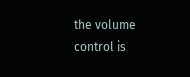the volume control is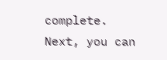complete. Next, you can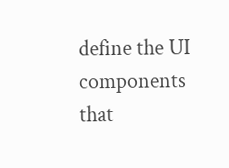define the UI components that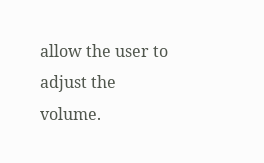allow the user to adjust the volume.